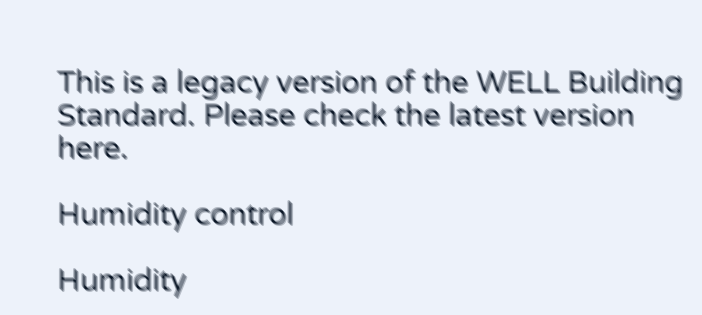This is a legacy version of the WELL Building Standard. Please check the latest version here.

Humidity control

Humidity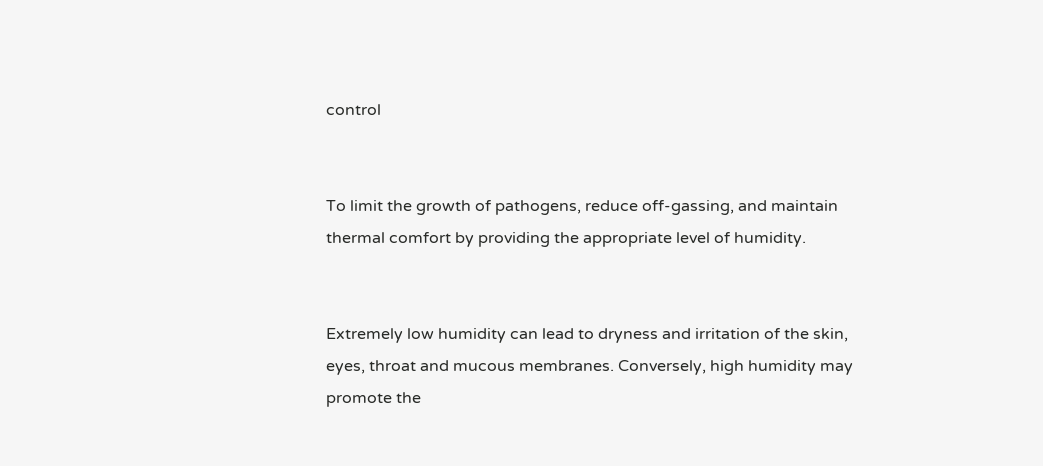control


To limit the growth of pathogens, reduce off-gassing, and maintain thermal comfort by providing the appropriate level of humidity.


Extremely low humidity can lead to dryness and irritation of the skin, eyes, throat and mucous membranes. Conversely, high humidity may promote the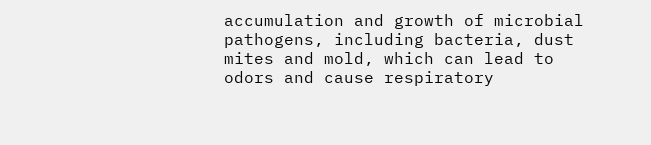accumulation and growth of microbial pathogens, including bacteria, dust mites and mold, which can lead to odors and cause respiratory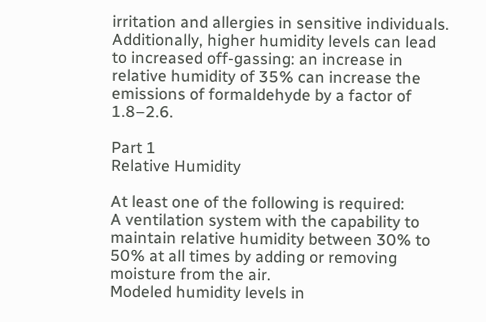irritation and allergies in sensitive individuals. Additionally, higher humidity levels can lead to increased off-gassing: an increase in relative humidity of 35% can increase the emissions of formaldehyde by a factor of 1.8–2.6.

Part 1
Relative Humidity

At least one of the following is required:
A ventilation system with the capability to maintain relative humidity between 30% to 50% at all times by adding or removing moisture from the air.
Modeled humidity levels in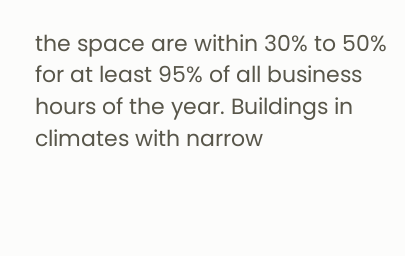the space are within 30% to 50% for at least 95% of all business hours of the year. Buildings in climates with narrow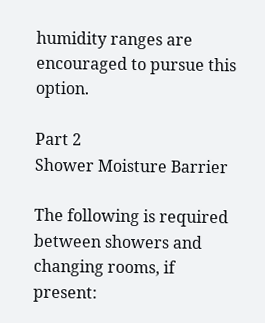humidity ranges are encouraged to pursue this option.

Part 2
Shower Moisture Barrier

The following is required between showers and changing rooms, if present: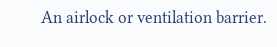An airlock or ventilation barrier.